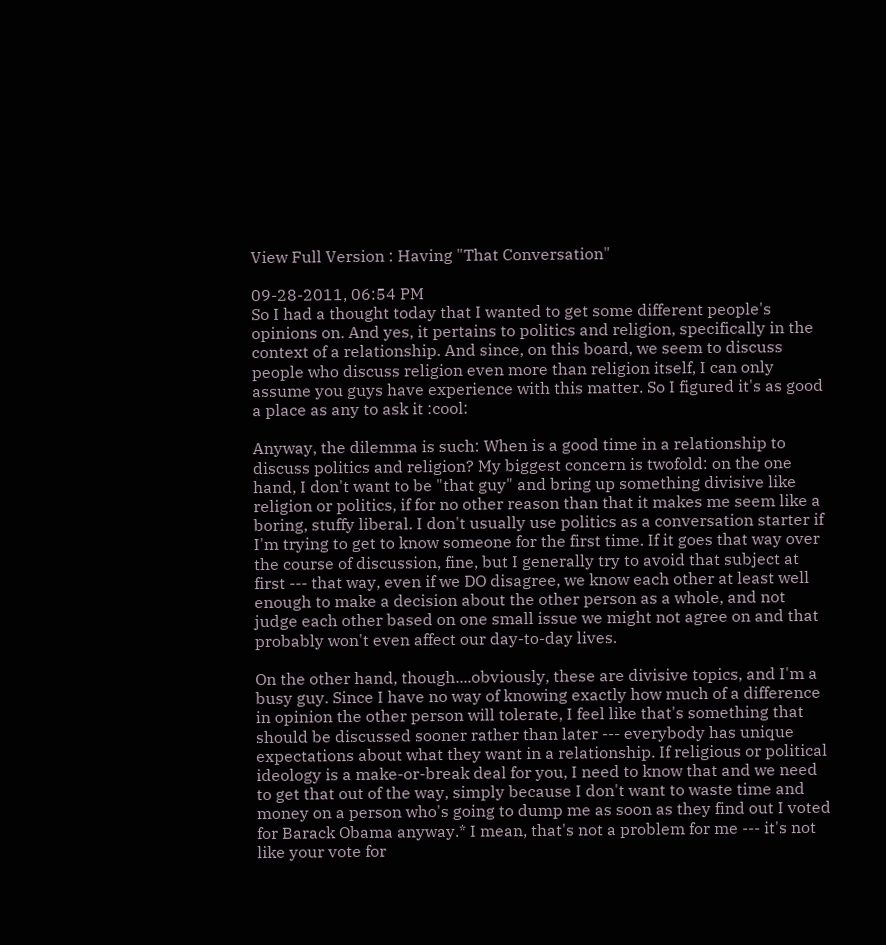View Full Version : Having "That Conversation"

09-28-2011, 06:54 PM
So I had a thought today that I wanted to get some different people's opinions on. And yes, it pertains to politics and religion, specifically in the context of a relationship. And since, on this board, we seem to discuss people who discuss religion even more than religion itself, I can only assume you guys have experience with this matter. So I figured it's as good a place as any to ask it :cool:

Anyway, the dilemma is such: When is a good time in a relationship to discuss politics and religion? My biggest concern is twofold: on the one hand, I don't want to be "that guy" and bring up something divisive like religion or politics, if for no other reason than that it makes me seem like a boring, stuffy liberal. I don't usually use politics as a conversation starter if I'm trying to get to know someone for the first time. If it goes that way over the course of discussion, fine, but I generally try to avoid that subject at first --- that way, even if we DO disagree, we know each other at least well enough to make a decision about the other person as a whole, and not judge each other based on one small issue we might not agree on and that probably won't even affect our day-to-day lives.

On the other hand, though....obviously, these are divisive topics, and I'm a busy guy. Since I have no way of knowing exactly how much of a difference in opinion the other person will tolerate, I feel like that's something that should be discussed sooner rather than later --- everybody has unique expectations about what they want in a relationship. If religious or political ideology is a make-or-break deal for you, I need to know that and we need to get that out of the way, simply because I don't want to waste time and money on a person who's going to dump me as soon as they find out I voted for Barack Obama anyway.* I mean, that's not a problem for me --- it's not like your vote for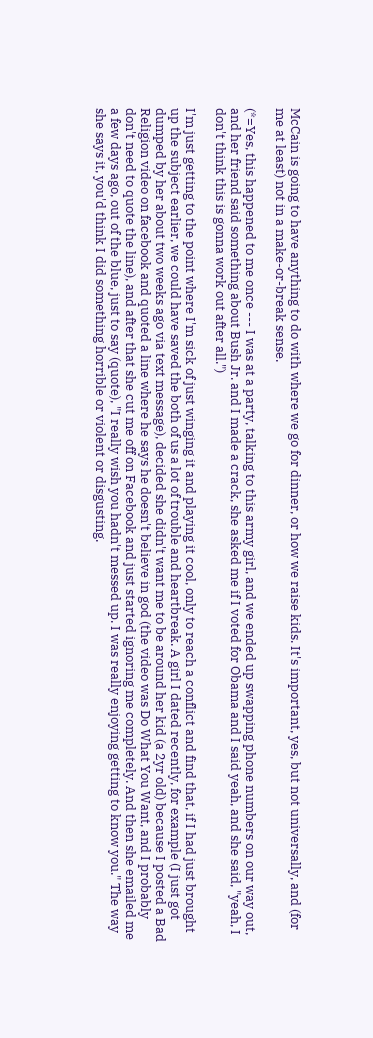McCain is going to have anything to do with where we go for dinner, or how we raise kids. It's important, yes, but not universally, and (for me at least) not in a make-or-break sense.

(*=Yes, this happened to me once --- I was at a party, talking to this army girl, and we ended up swapping phone numbers on our way out, and her friend said something about Bush Jr. and I made a crack, she asked me if I voted for Obama and I said yeah, and she said, "yeah, I don't think this is gonna work out after all.")

I'm just getting to the point where I'm sick of just winging it and playing it cool, only to reach a conflict and find that, if I had just brought up the subject earlier, we could have saved the both of us a lot of trouble and heartbreak. A girl I dated recently, for example (I just got dumped by her about two weeks ago via text message), decided she didn't want me to be around her kid (a 2yr old) because I posted a Bad Religion video on facebook and quoted a line where he says he doesn't believe in god (the video was Do What You Want, and I probably don't need to quote the line), and after that she cut me off on Facebook and just started ignoring me completely. And then she emailed me a few days ago, out of the blue, just to say (quote), "I really wish you hadn't messed up. I was really enjoying getting to know you." The way she says it, you'd think I did something horrible or violent or disgusting.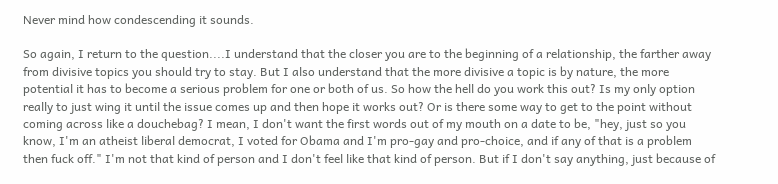Never mind how condescending it sounds.

So again, I return to the question....I understand that the closer you are to the beginning of a relationship, the farther away from divisive topics you should try to stay. But I also understand that the more divisive a topic is by nature, the more potential it has to become a serious problem for one or both of us. So how the hell do you work this out? Is my only option really to just wing it until the issue comes up and then hope it works out? Or is there some way to get to the point without coming across like a douchebag? I mean, I don't want the first words out of my mouth on a date to be, "hey, just so you know, I'm an atheist liberal democrat, I voted for Obama and I'm pro-gay and pro-choice, and if any of that is a problem then fuck off." I'm not that kind of person and I don't feel like that kind of person. But if I don't say anything, just because of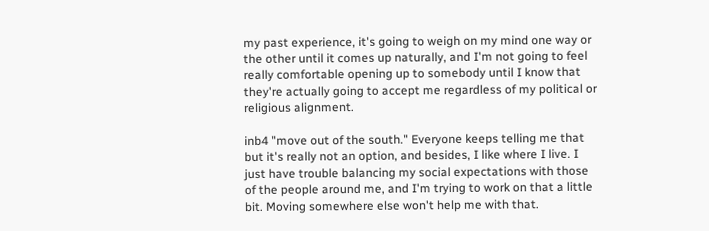my past experience, it's going to weigh on my mind one way or the other until it comes up naturally, and I'm not going to feel really comfortable opening up to somebody until I know that they're actually going to accept me regardless of my political or religious alignment.

inb4 "move out of the south." Everyone keeps telling me that but it's really not an option, and besides, I like where I live. I just have trouble balancing my social expectations with those of the people around me, and I'm trying to work on that a little bit. Moving somewhere else won't help me with that.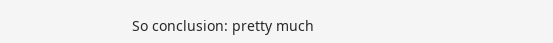So conclusion: pretty much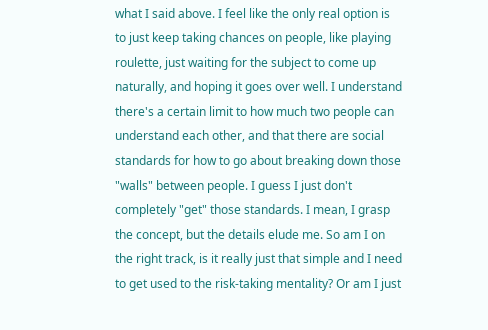what I said above. I feel like the only real option is to just keep taking chances on people, like playing roulette, just waiting for the subject to come up naturally, and hoping it goes over well. I understand there's a certain limit to how much two people can understand each other, and that there are social standards for how to go about breaking down those "walls" between people. I guess I just don't completely "get" those standards. I mean, I grasp the concept, but the details elude me. So am I on the right track, is it really just that simple and I need to get used to the risk-taking mentality? Or am I just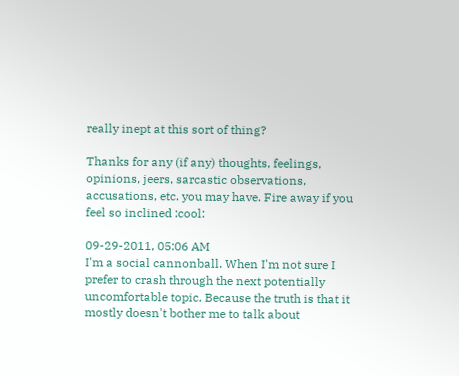really inept at this sort of thing?

Thanks for any (if any) thoughts, feelings, opinions, jeers, sarcastic observations, accusations, etc. you may have. Fire away if you feel so inclined :cool:

09-29-2011, 05:06 AM
I'm a social cannonball. When I'm not sure I prefer to crash through the next potentially uncomfortable topic. Because the truth is that it mostly doesn't bother me to talk about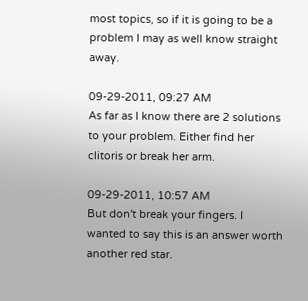most topics, so if it is going to be a problem I may as well know straight away.

09-29-2011, 09:27 AM
As far as I know there are 2 solutions to your problem. Either find her clitoris or break her arm.

09-29-2011, 10:57 AM
But don't break your fingers. I wanted to say this is an answer worth another red star.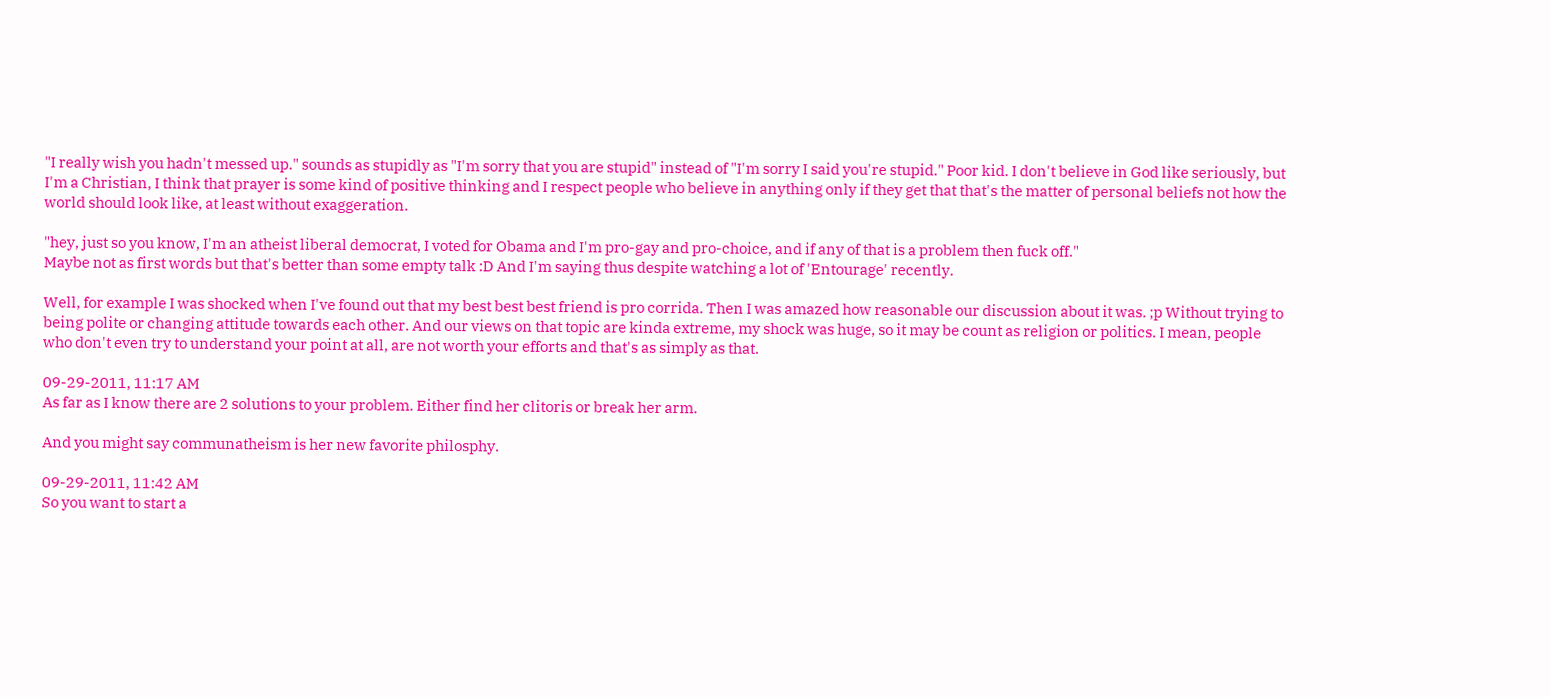"I really wish you hadn't messed up." sounds as stupidly as "I'm sorry that you are stupid" instead of "I'm sorry I said you're stupid." Poor kid. I don't believe in God like seriously, but I'm a Christian, I think that prayer is some kind of positive thinking and I respect people who believe in anything only if they get that that's the matter of personal beliefs not how the world should look like, at least without exaggeration.

"hey, just so you know, I'm an atheist liberal democrat, I voted for Obama and I'm pro-gay and pro-choice, and if any of that is a problem then fuck off."
Maybe not as first words but that's better than some empty talk :D And I'm saying thus despite watching a lot of 'Entourage' recently.

Well, for example I was shocked when I've found out that my best best best friend is pro corrida. Then I was amazed how reasonable our discussion about it was. ;p Without trying to being polite or changing attitude towards each other. And our views on that topic are kinda extreme, my shock was huge, so it may be count as religion or politics. I mean, people who don't even try to understand your point at all, are not worth your efforts and that's as simply as that.

09-29-2011, 11:17 AM
As far as I know there are 2 solutions to your problem. Either find her clitoris or break her arm.

And you might say communatheism is her new favorite philosphy.

09-29-2011, 11:42 AM
So you want to start a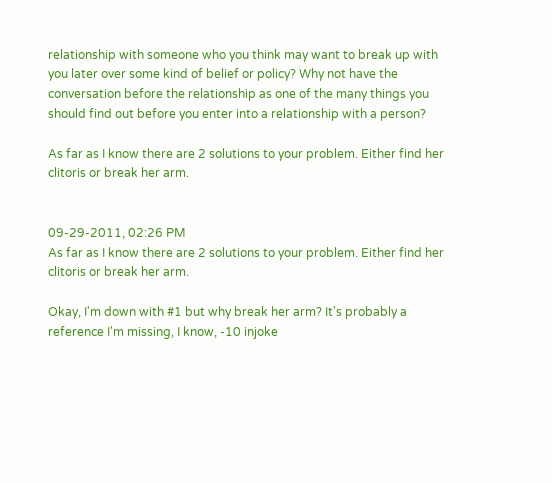relationship with someone who you think may want to break up with you later over some kind of belief or policy? Why not have the conversation before the relationship as one of the many things you should find out before you enter into a relationship with a person?

As far as I know there are 2 solutions to your problem. Either find her clitoris or break her arm.


09-29-2011, 02:26 PM
As far as I know there are 2 solutions to your problem. Either find her clitoris or break her arm.

Okay, I'm down with #1 but why break her arm? It's probably a reference I'm missing, I know, -10 injoke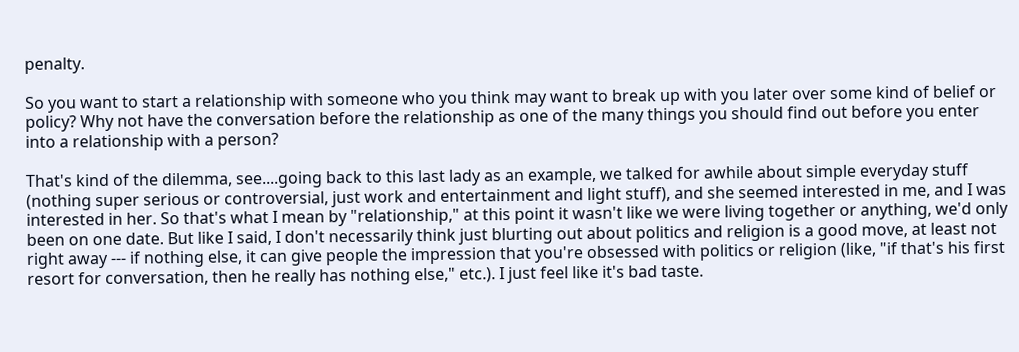penalty.

So you want to start a relationship with someone who you think may want to break up with you later over some kind of belief or policy? Why not have the conversation before the relationship as one of the many things you should find out before you enter into a relationship with a person?

That's kind of the dilemma, see....going back to this last lady as an example, we talked for awhile about simple everyday stuff (nothing super serious or controversial, just work and entertainment and light stuff), and she seemed interested in me, and I was interested in her. So that's what I mean by "relationship," at this point it wasn't like we were living together or anything, we'd only been on one date. But like I said, I don't necessarily think just blurting out about politics and religion is a good move, at least not right away --- if nothing else, it can give people the impression that you're obsessed with politics or religion (like, "if that's his first resort for conversation, then he really has nothing else," etc.). I just feel like it's bad taste.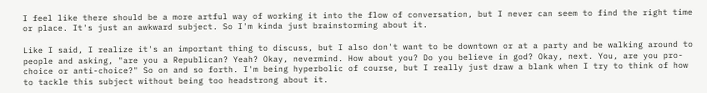I feel like there should be a more artful way of working it into the flow of conversation, but I never can seem to find the right time or place. It's just an awkward subject. So I'm kinda just brainstorming about it.

Like I said, I realize it's an important thing to discuss, but I also don't want to be downtown or at a party and be walking around to people and asking, "are you a Republican? Yeah? Okay, nevermind. How about you? Do you believe in god? Okay, next. You, are you pro-choice or anti-choice?" So on and so forth. I'm being hyperbolic of course, but I really just draw a blank when I try to think of how to tackle this subject without being too headstrong about it.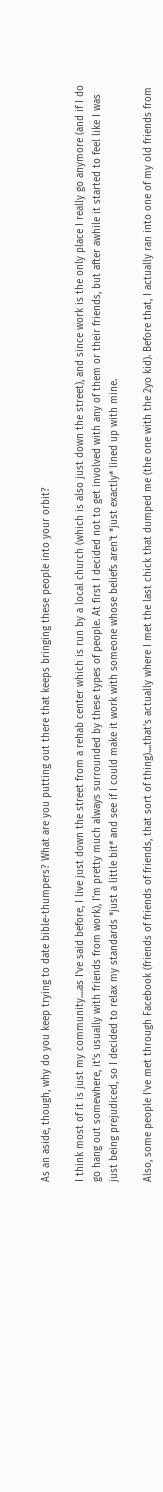As an aside, though, why do you keep trying to date bible-thumpers? What are you putting out there that keeps bringing these people into your orbit?

I think most of it is just my community....as I've said before, I live just down the street from a rehab center which is run by a local church (which is also just down the street), and since work is the only place I really go anymore (and if I do go hang out somewhere, it's usually with friends from work), I'm pretty much always surrounded by these types of people. At first I decided not to get involved with any of them or their friends, but after awhile it started to feel like I was just being prejudiced, so I decided to relax my standards *just a little bit* and see if I could make it work with someone whose beliefs aren't *just exactly* lined up with mine.

Also, some people I've met through Facebook (friends of friends of friends, that sort of thing)....that's actually where I met the last chick that dumped me (the one with the 2yo kid). Before that, I actually ran into one of my old friends from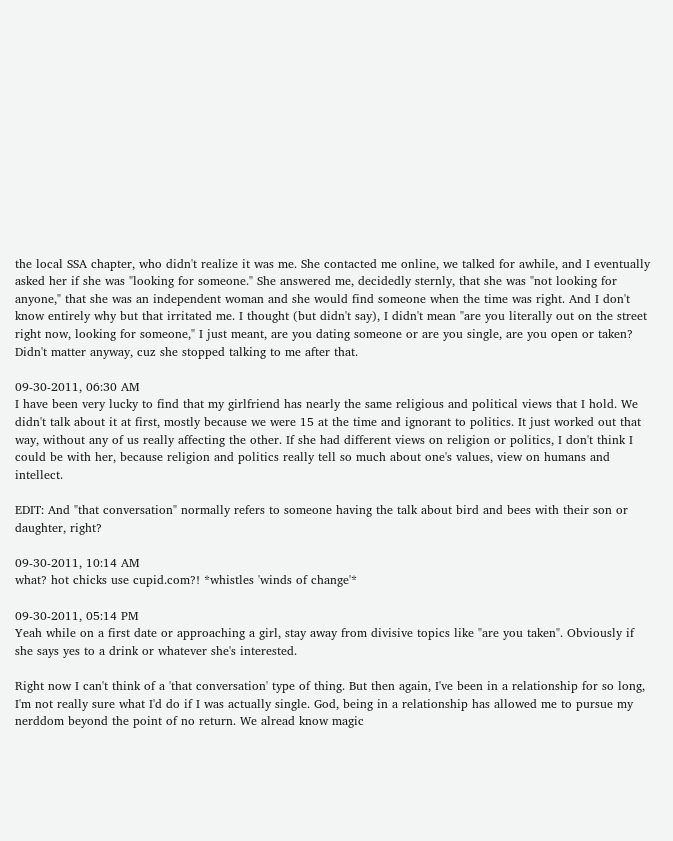the local SSA chapter, who didn't realize it was me. She contacted me online, we talked for awhile, and I eventually asked her if she was "looking for someone." She answered me, decidedly sternly, that she was "not looking for anyone," that she was an independent woman and she would find someone when the time was right. And I don't know entirely why but that irritated me. I thought (but didn't say), I didn't mean "are you literally out on the street right now, looking for someone," I just meant, are you dating someone or are you single, are you open or taken? Didn't matter anyway, cuz she stopped talking to me after that.

09-30-2011, 06:30 AM
I have been very lucky to find that my girlfriend has nearly the same religious and political views that I hold. We didn't talk about it at first, mostly because we were 15 at the time and ignorant to politics. It just worked out that way, without any of us really affecting the other. If she had different views on religion or politics, I don't think I could be with her, because religion and politics really tell so much about one's values, view on humans and intellect.

EDIT: And "that conversation" normally refers to someone having the talk about bird and bees with their son or daughter, right?

09-30-2011, 10:14 AM
what? hot chicks use cupid.com?! *whistles 'winds of change'*

09-30-2011, 05:14 PM
Yeah while on a first date or approaching a girl, stay away from divisive topics like "are you taken". Obviously if she says yes to a drink or whatever she's interested.

Right now I can't think of a 'that conversation' type of thing. But then again, I've been in a relationship for so long, I'm not really sure what I'd do if I was actually single. God, being in a relationship has allowed me to pursue my nerddom beyond the point of no return. We alread know magic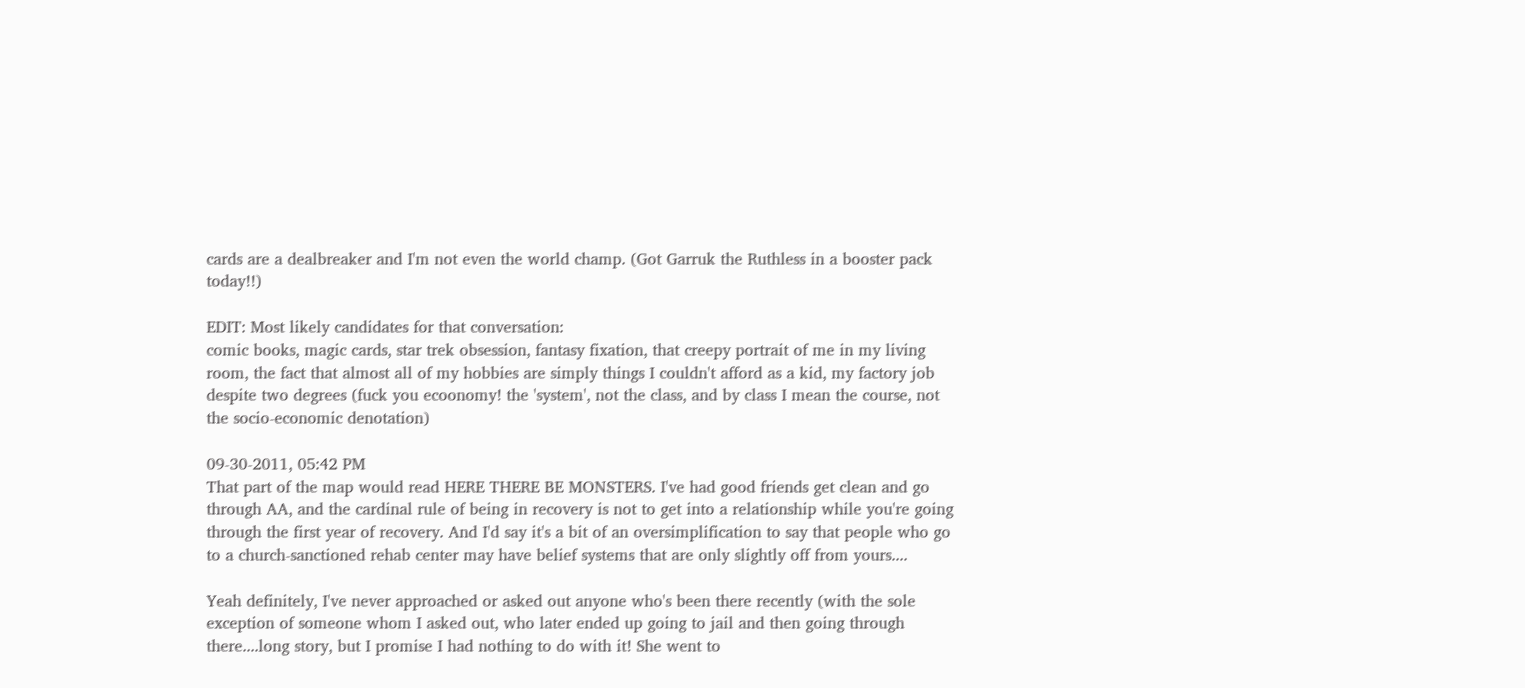cards are a dealbreaker and I'm not even the world champ. (Got Garruk the Ruthless in a booster pack today!!)

EDIT: Most likely candidates for that conversation:
comic books, magic cards, star trek obsession, fantasy fixation, that creepy portrait of me in my living room, the fact that almost all of my hobbies are simply things I couldn't afford as a kid, my factory job despite two degrees (fuck you ecoonomy! the 'system', not the class, and by class I mean the course, not the socio-economic denotation)

09-30-2011, 05:42 PM
That part of the map would read HERE THERE BE MONSTERS. I've had good friends get clean and go through AA, and the cardinal rule of being in recovery is not to get into a relationship while you're going through the first year of recovery. And I'd say it's a bit of an oversimplification to say that people who go to a church-sanctioned rehab center may have belief systems that are only slightly off from yours....

Yeah definitely, I've never approached or asked out anyone who's been there recently (with the sole exception of someone whom I asked out, who later ended up going to jail and then going through there....long story, but I promise I had nothing to do with it! She went to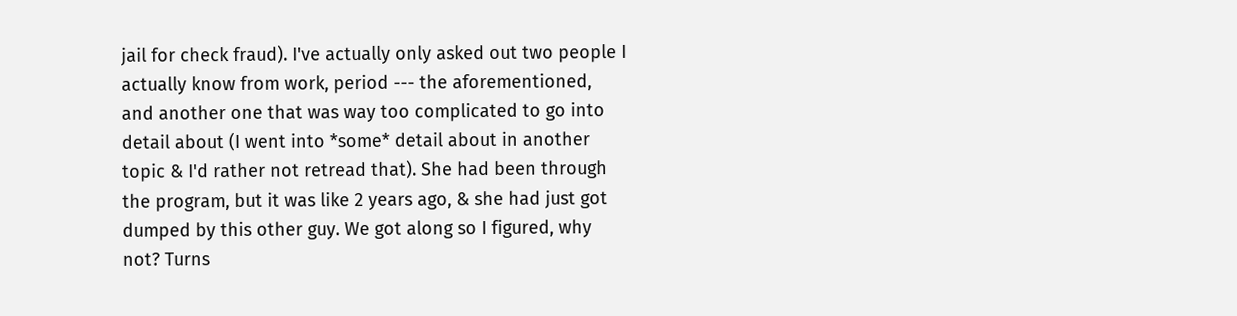jail for check fraud). I've actually only asked out two people I actually know from work, period --- the aforementioned, and another one that was way too complicated to go into detail about (I went into *some* detail about in another topic & I'd rather not retread that). She had been through the program, but it was like 2 years ago, & she had just got dumped by this other guy. We got along so I figured, why not? Turns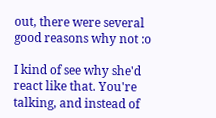out, there were several good reasons why not :o

I kind of see why she'd react like that. You're talking, and instead of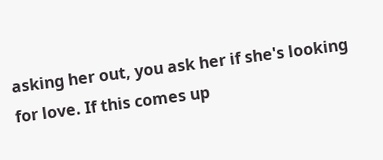asking her out, you ask her if she's looking for love. If this comes up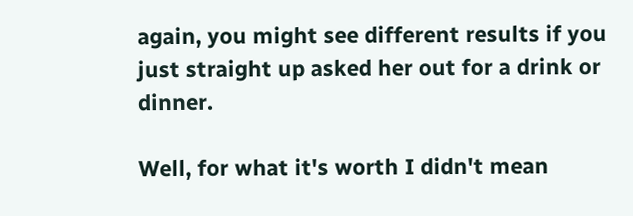again, you might see different results if you just straight up asked her out for a drink or dinner.

Well, for what it's worth I didn't mean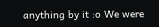anything by it :o We were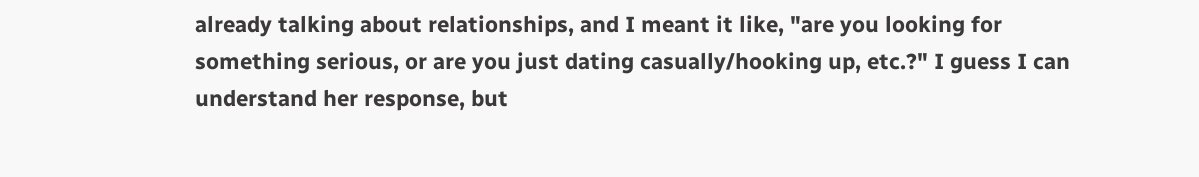already talking about relationships, and I meant it like, "are you looking for something serious, or are you just dating casually/hooking up, etc.?" I guess I can understand her response, but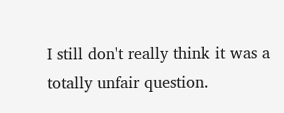I still don't really think it was a totally unfair question.